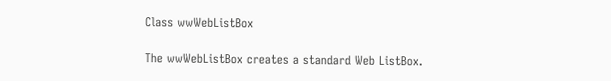Class wwWebListBox

The wwWebListBox creates a standard Web ListBox.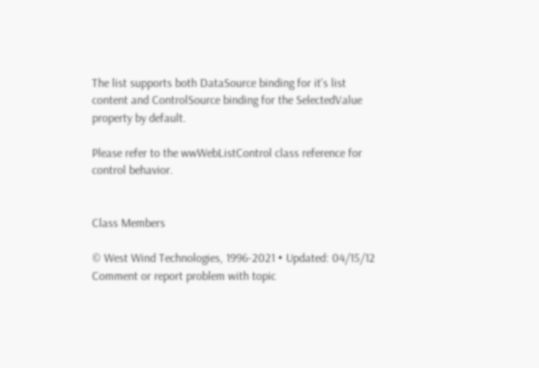The list supports both DataSource binding for it's list content and ControlSource binding for the SelectedValue property by default.

Please refer to the wwWebListControl class reference for control behavior.


Class Members

© West Wind Technologies, 1996-2021 • Updated: 04/15/12
Comment or report problem with topic